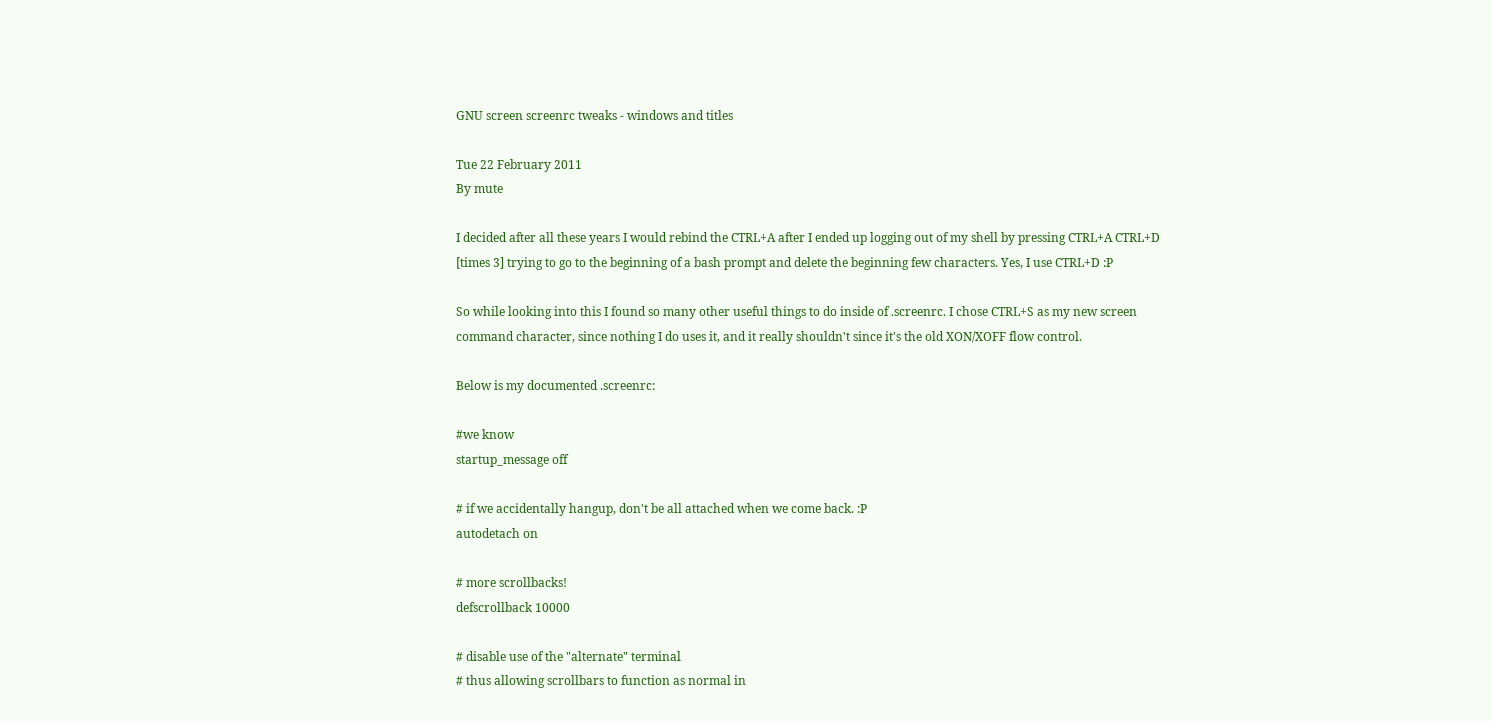GNU screen screenrc tweaks - windows and titles

Tue 22 February 2011
By mute

I decided after all these years I would rebind the CTRL+A after I ended up logging out of my shell by pressing CTRL+A CTRL+D [times 3] trying to go to the beginning of a bash prompt and delete the beginning few characters. Yes, I use CTRL+D :P

So while looking into this I found so many other useful things to do inside of .screenrc. I chose CTRL+S as my new screen command character, since nothing I do uses it, and it really shouldn't since it's the old XON/XOFF flow control.

Below is my documented .screenrc:

#we know
startup_message off

# if we accidentally hangup, don't be all attached when we come back. :P
autodetach on

# more scrollbacks!
defscrollback 10000

# disable use of the "alternate" terminal
# thus allowing scrollbars to function as normal in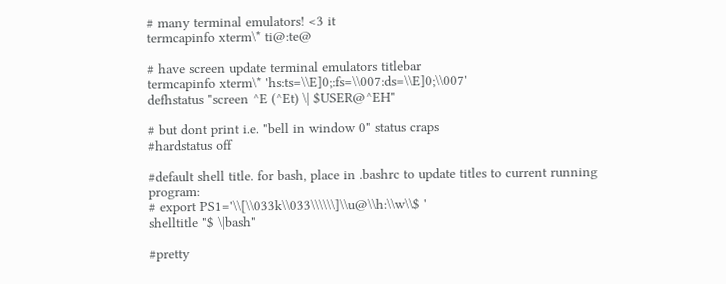# many terminal emulators! <3 it
termcapinfo xterm\* ti@:te@

# have screen update terminal emulators titlebar
termcapinfo xterm\* 'hs:ts=\\E]0;:fs=\\007:ds=\\E]0;\\007'
defhstatus "screen ^E (^Et) \| $USER@^EH"

# but dont print i.e. "bell in window 0" status craps
#hardstatus off

#default shell title. for bash, place in .bashrc to update titles to current running program:
# export PS1='\\[\\033k\\033\\\\\\]\\u@\\h:\\w\\$ '
shelltitle "$ \|bash"

#pretty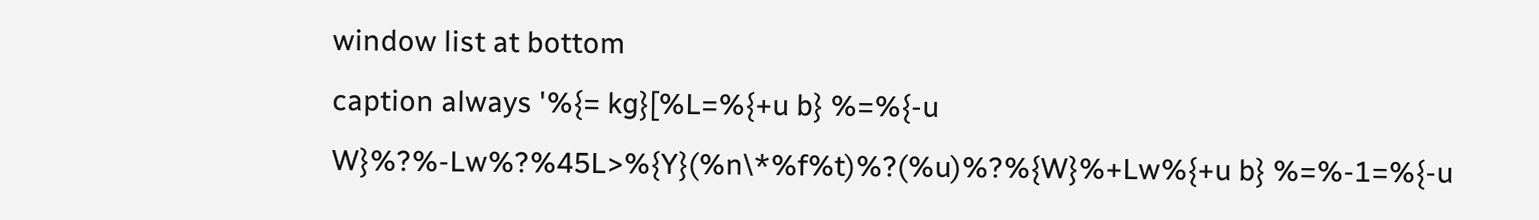window list at bottom
caption always '%{= kg}[%L=%{+u b} %=%{-u W}%?%-Lw%?%45L>%{Y}(%n\*%f%t)%?(%u)%?%{W}%+Lw%{+u b} %=%-1=%{-u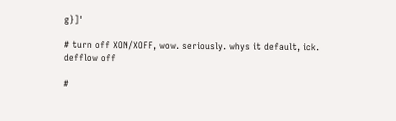g}]'

# turn off XON/XOFF, wow. seriously. whys it default, ick.
defflow off

#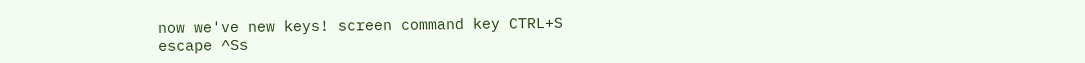now we've new keys! screen command key CTRL+S
escape ^Ss